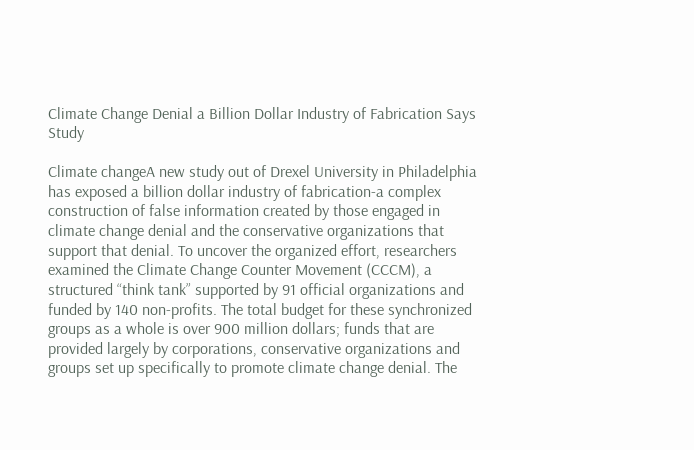Climate Change Denial a Billion Dollar Industry of Fabrication Says Study

Climate changeA new study out of Drexel University in Philadelphia has exposed a billion dollar industry of fabrication-a complex construction of false information created by those engaged in climate change denial and the conservative organizations that support that denial. To uncover the organized effort, researchers examined the Climate Change Counter Movement (CCCM), a structured “think tank” supported by 91 official organizations and funded by 140 non-profits. The total budget for these synchronized groups as a whole is over 900 million dollars; funds that are provided largely by corporations, conservative organizations and groups set up specifically to promote climate change denial. The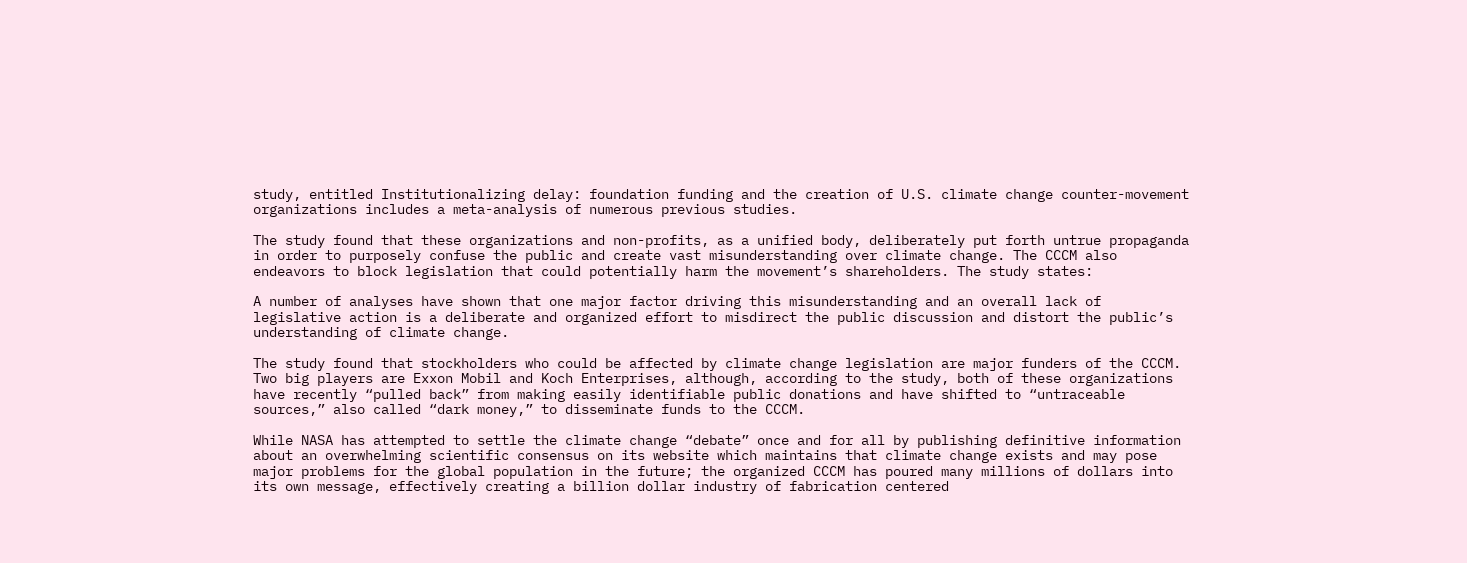study, entitled Institutionalizing delay: foundation funding and the creation of U.S. climate change counter-movement organizations includes a meta-analysis of numerous previous studies.

The study found that these organizations and non-profits, as a unified body, deliberately put forth untrue propaganda in order to purposely confuse the public and create vast misunderstanding over climate change. The CCCM also endeavors to block legislation that could potentially harm the movement’s shareholders. The study states:

A number of analyses have shown that one major factor driving this misunderstanding and an overall lack of legislative action is a deliberate and organized effort to misdirect the public discussion and distort the public’s understanding of climate change.

The study found that stockholders who could be affected by climate change legislation are major funders of the CCCM. Two big players are Exxon Mobil and Koch Enterprises, although, according to the study, both of these organizations have recently “pulled back” from making easily identifiable public donations and have shifted to “untraceable sources,” also called “dark money,” to disseminate funds to the CCCM.

While NASA has attempted to settle the climate change “debate” once and for all by publishing definitive information about an overwhelming scientific consensus on its website which maintains that climate change exists and may pose major problems for the global population in the future; the organized CCCM has poured many millions of dollars into its own message, effectively creating a billion dollar industry of fabrication centered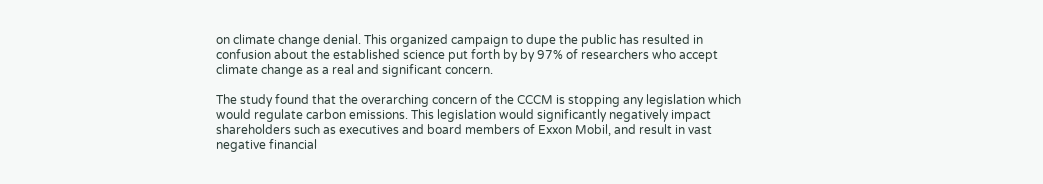on climate change denial. This organized campaign to dupe the public has resulted in confusion about the established science put forth by by 97% of researchers who accept climate change as a real and significant concern.

The study found that the overarching concern of the CCCM is stopping any legislation which would regulate carbon emissions. This legislation would significantly negatively impact shareholders such as executives and board members of Exxon Mobil, and result in vast negative financial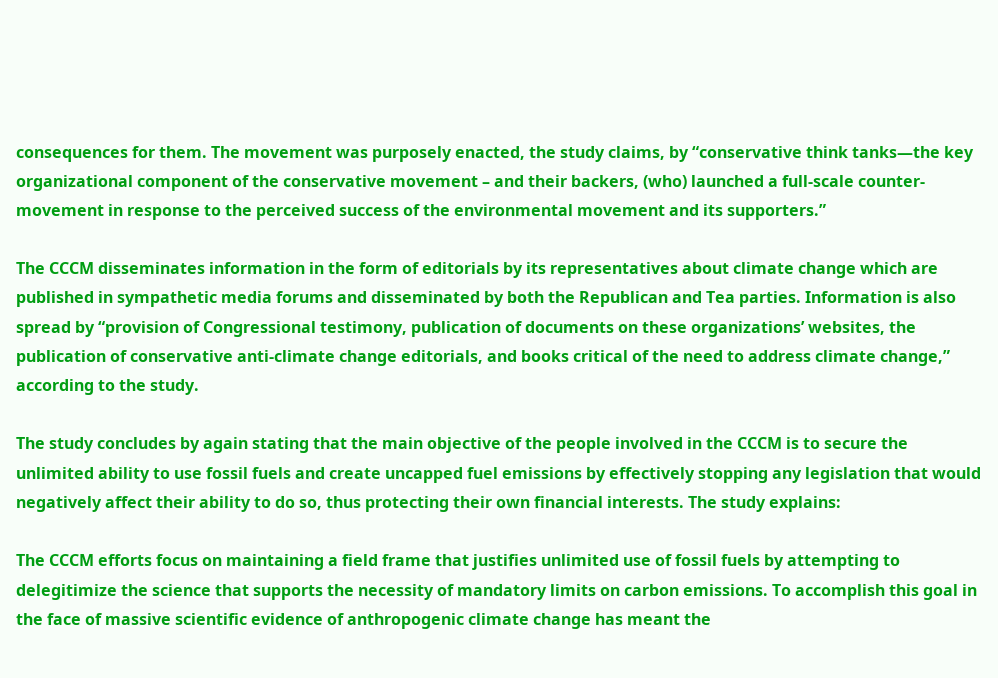consequences for them. The movement was purposely enacted, the study claims, by “conservative think tanks—the key organizational component of the conservative movement – and their backers, (who) launched a full-scale counter-movement in response to the perceived success of the environmental movement and its supporters.”

The CCCM disseminates information in the form of editorials by its representatives about climate change which are published in sympathetic media forums and disseminated by both the Republican and Tea parties. Information is also spread by “provision of Congressional testimony, publication of documents on these organizations’ websites, the publication of conservative anti-climate change editorials, and books critical of the need to address climate change,” according to the study.

The study concludes by again stating that the main objective of the people involved in the CCCM is to secure the unlimited ability to use fossil fuels and create uncapped fuel emissions by effectively stopping any legislation that would negatively affect their ability to do so, thus protecting their own financial interests. The study explains:

The CCCM efforts focus on maintaining a field frame that justifies unlimited use of fossil fuels by attempting to delegitimize the science that supports the necessity of mandatory limits on carbon emissions. To accomplish this goal in the face of massive scientific evidence of anthropogenic climate change has meant the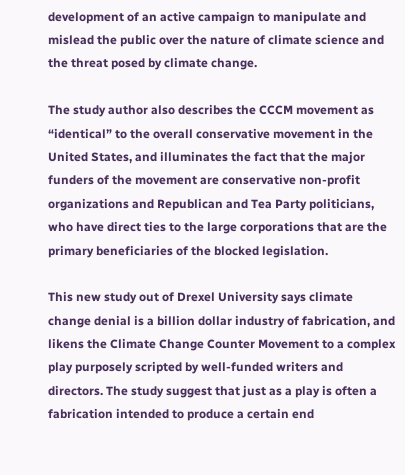development of an active campaign to manipulate and mislead the public over the nature of climate science and the threat posed by climate change.

The study author also describes the CCCM movement as “identical” to the overall conservative movement in the United States, and illuminates the fact that the major funders of the movement are conservative non-profit organizations and Republican and Tea Party politicians, who have direct ties to the large corporations that are the primary beneficiaries of the blocked legislation.

This new study out of Drexel University says climate change denial is a billion dollar industry of fabrication, and likens the Climate Change Counter Movement to a complex play purposely scripted by well-funded writers and directors. The study suggest that just as a play is often a fabrication intended to produce a certain end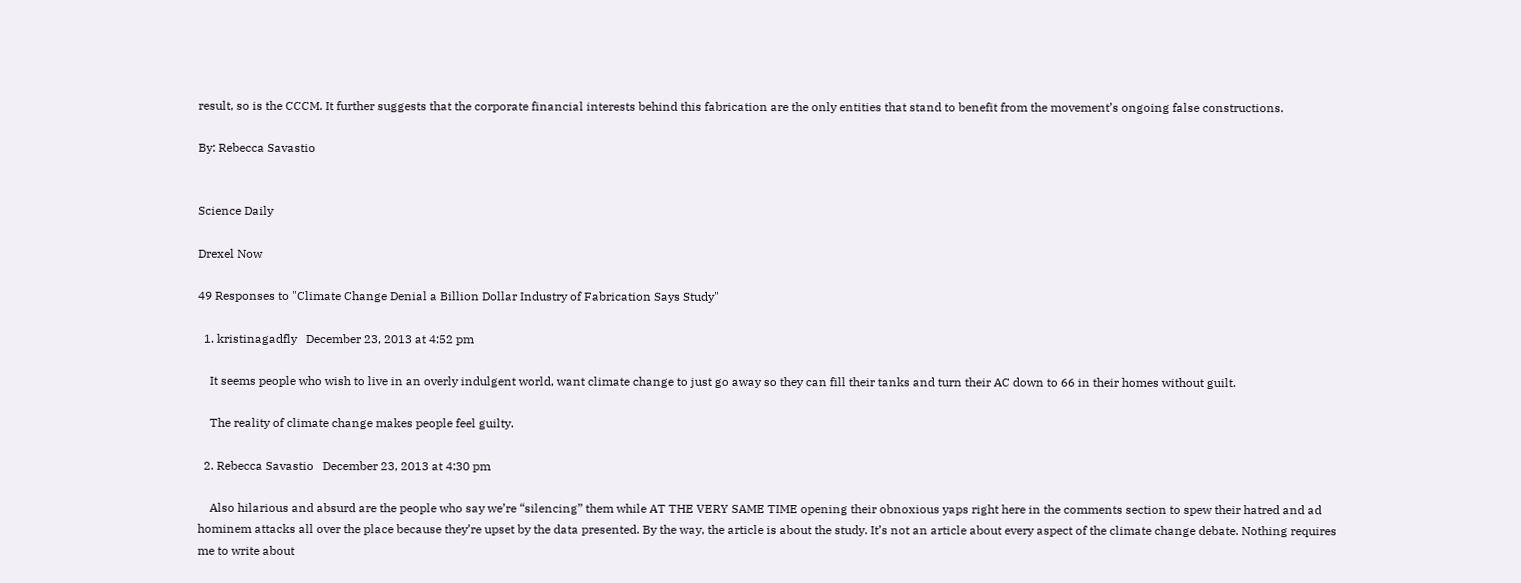result, so is the CCCM. It further suggests that the corporate financial interests behind this fabrication are the only entities that stand to benefit from the movement’s ongoing false constructions.

By: Rebecca Savastio


Science Daily

Drexel Now

49 Responses to "Climate Change Denial a Billion Dollar Industry of Fabrication Says Study"

  1. kristinagadfly   December 23, 2013 at 4:52 pm

    It seems people who wish to live in an overly indulgent world, want climate change to just go away so they can fill their tanks and turn their AC down to 66 in their homes without guilt.

    The reality of climate change makes people feel guilty.

  2. Rebecca Savastio   December 23, 2013 at 4:30 pm

    Also hilarious and absurd are the people who say we’re “silencing” them while AT THE VERY SAME TIME opening their obnoxious yaps right here in the comments section to spew their hatred and ad hominem attacks all over the place because they’re upset by the data presented. By the way, the article is about the study. It’s not an article about every aspect of the climate change debate. Nothing requires me to write about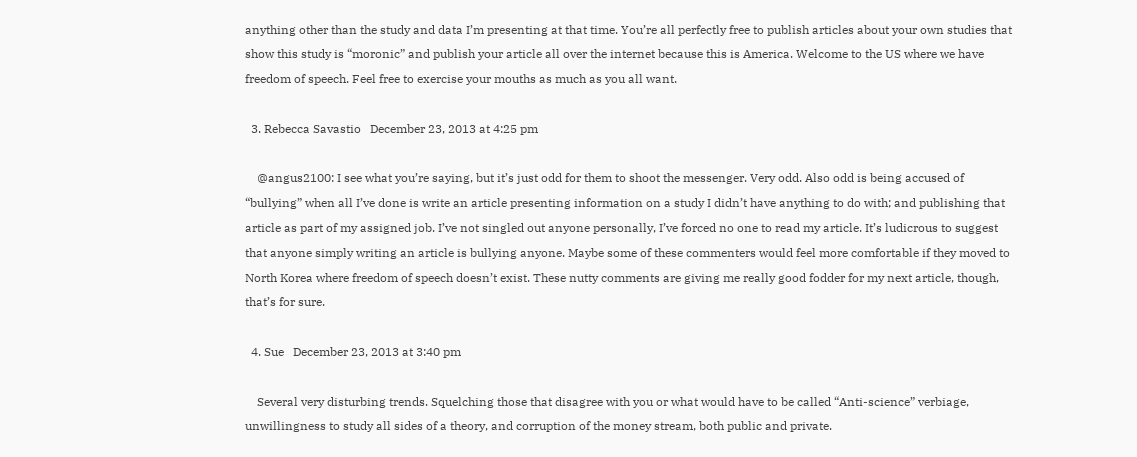anything other than the study and data I’m presenting at that time. You’re all perfectly free to publish articles about your own studies that show this study is “moronic” and publish your article all over the internet because this is America. Welcome to the US where we have freedom of speech. Feel free to exercise your mouths as much as you all want.

  3. Rebecca Savastio   December 23, 2013 at 4:25 pm

    @angus2100: I see what you’re saying, but it’s just odd for them to shoot the messenger. Very odd. Also odd is being accused of “bullying” when all I’ve done is write an article presenting information on a study I didn’t have anything to do with; and publishing that article as part of my assigned job. I’ve not singled out anyone personally, I’ve forced no one to read my article. It’s ludicrous to suggest that anyone simply writing an article is bullying anyone. Maybe some of these commenters would feel more comfortable if they moved to North Korea where freedom of speech doesn’t exist. These nutty comments are giving me really good fodder for my next article, though, that’s for sure.

  4. Sue   December 23, 2013 at 3:40 pm

    Several very disturbing trends. Squelching those that disagree with you or what would have to be called “Anti-science” verbiage, unwillingness to study all sides of a theory, and corruption of the money stream, both public and private.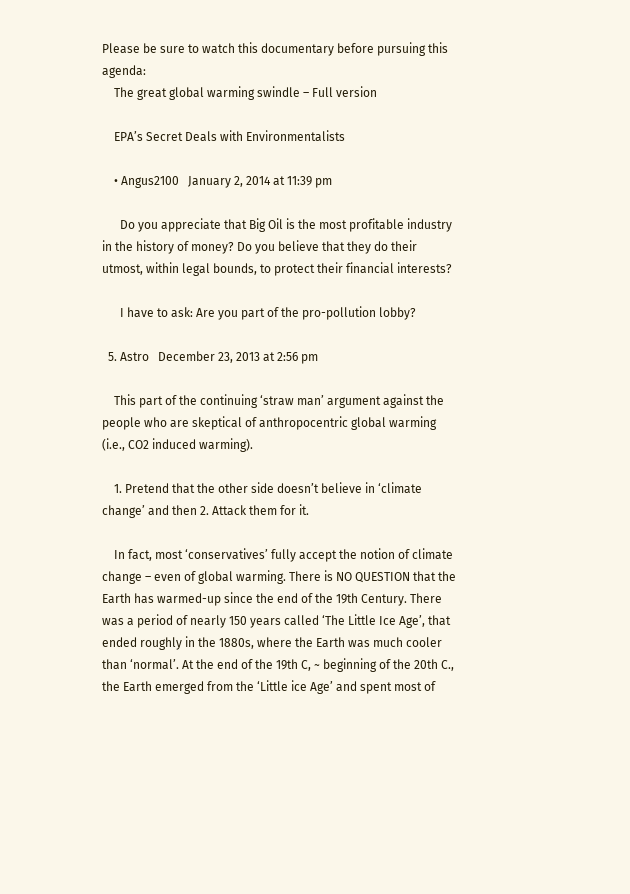Please be sure to watch this documentary before pursuing this agenda:
    The great global warming swindle – Full version

    EPA’s Secret Deals with Environmentalists

    • Angus2100   January 2, 2014 at 11:39 pm

      Do you appreciate that Big Oil is the most profitable industry in the history of money? Do you believe that they do their utmost, within legal bounds, to protect their financial interests?

      I have to ask: Are you part of the pro-pollution lobby?

  5. Astro   December 23, 2013 at 2:56 pm

    This part of the continuing ‘straw man’ argument against the people who are skeptical of anthropocentric global warming (i.e., CO2 induced warming).

    1. Pretend that the other side doesn’t believe in ‘climate change’ and then 2. Attack them for it.

    In fact, most ‘conservatives’ fully accept the notion of climate change – even of global warming. There is NO QUESTION that the Earth has warmed-up since the end of the 19th Century. There was a period of nearly 150 years called ‘The Little Ice Age’, that ended roughly in the 1880s, where the Earth was much cooler than ‘normal’. At the end of the 19th C, ~ beginning of the 20th C., the Earth emerged from the ‘Little ice Age’ and spent most of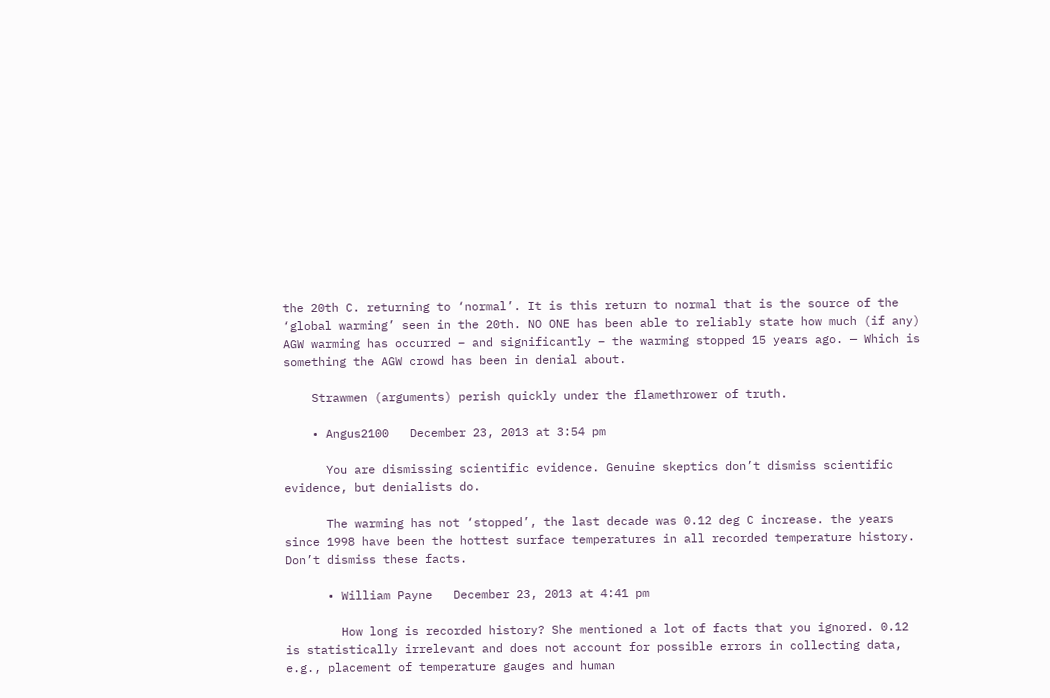the 20th C. returning to ‘normal’. It is this return to normal that is the source of the ‘global warming’ seen in the 20th. NO ONE has been able to reliably state how much (if any) AGW warming has occurred – and significantly – the warming stopped 15 years ago. — Which is something the AGW crowd has been in denial about.

    Strawmen (arguments) perish quickly under the flamethrower of truth.

    • Angus2100   December 23, 2013 at 3:54 pm

      You are dismissing scientific evidence. Genuine skeptics don’t dismiss scientific evidence, but denialists do.

      The warming has not ‘stopped’, the last decade was 0.12 deg C increase. the years since 1998 have been the hottest surface temperatures in all recorded temperature history. Don’t dismiss these facts.

      • William Payne   December 23, 2013 at 4:41 pm

        How long is recorded history? She mentioned a lot of facts that you ignored. 0.12 is statistically irrelevant and does not account for possible errors in collecting data, e.g., placement of temperature gauges and human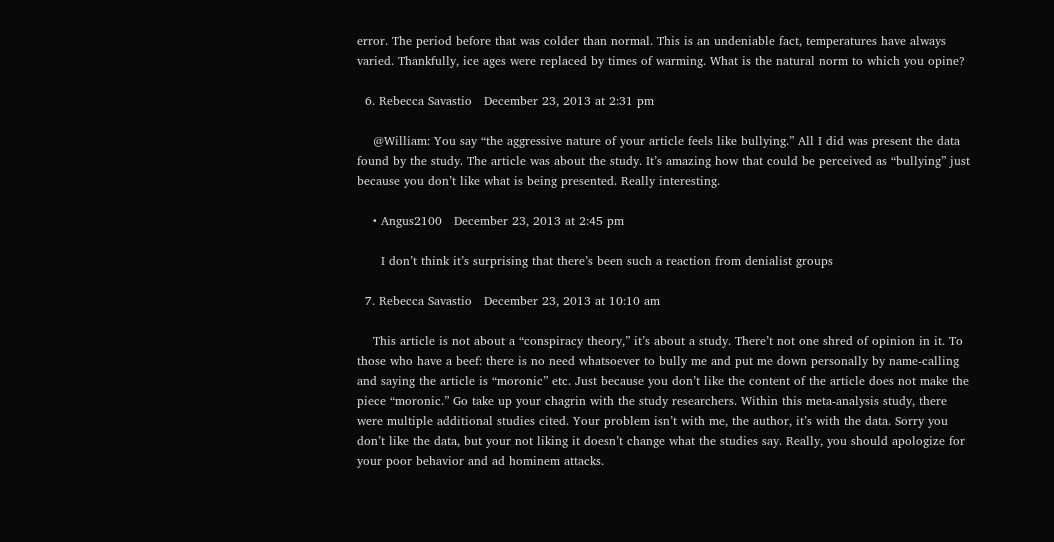error. The period before that was colder than normal. This is an undeniable fact, temperatures have always varied. Thankfully, ice ages were replaced by times of warming. What is the natural norm to which you opine?

  6. Rebecca Savastio   December 23, 2013 at 2:31 pm

    @William: You say “the aggressive nature of your article feels like bullying.” All I did was present the data found by the study. The article was about the study. It’s amazing how that could be perceived as “bullying” just because you don’t like what is being presented. Really interesting.

    • Angus2100   December 23, 2013 at 2:45 pm

      I don’t think it’s surprising that there’s been such a reaction from denialist groups

  7. Rebecca Savastio   December 23, 2013 at 10:10 am

    This article is not about a “conspiracy theory,” it’s about a study. There’t not one shred of opinion in it. To those who have a beef: there is no need whatsoever to bully me and put me down personally by name-calling and saying the article is “moronic” etc. Just because you don’t like the content of the article does not make the piece “moronic.” Go take up your chagrin with the study researchers. Within this meta-analysis study, there were multiple additional studies cited. Your problem isn’t with me, the author, it’s with the data. Sorry you don’t like the data, but your not liking it doesn’t change what the studies say. Really, you should apologize for your poor behavior and ad hominem attacks.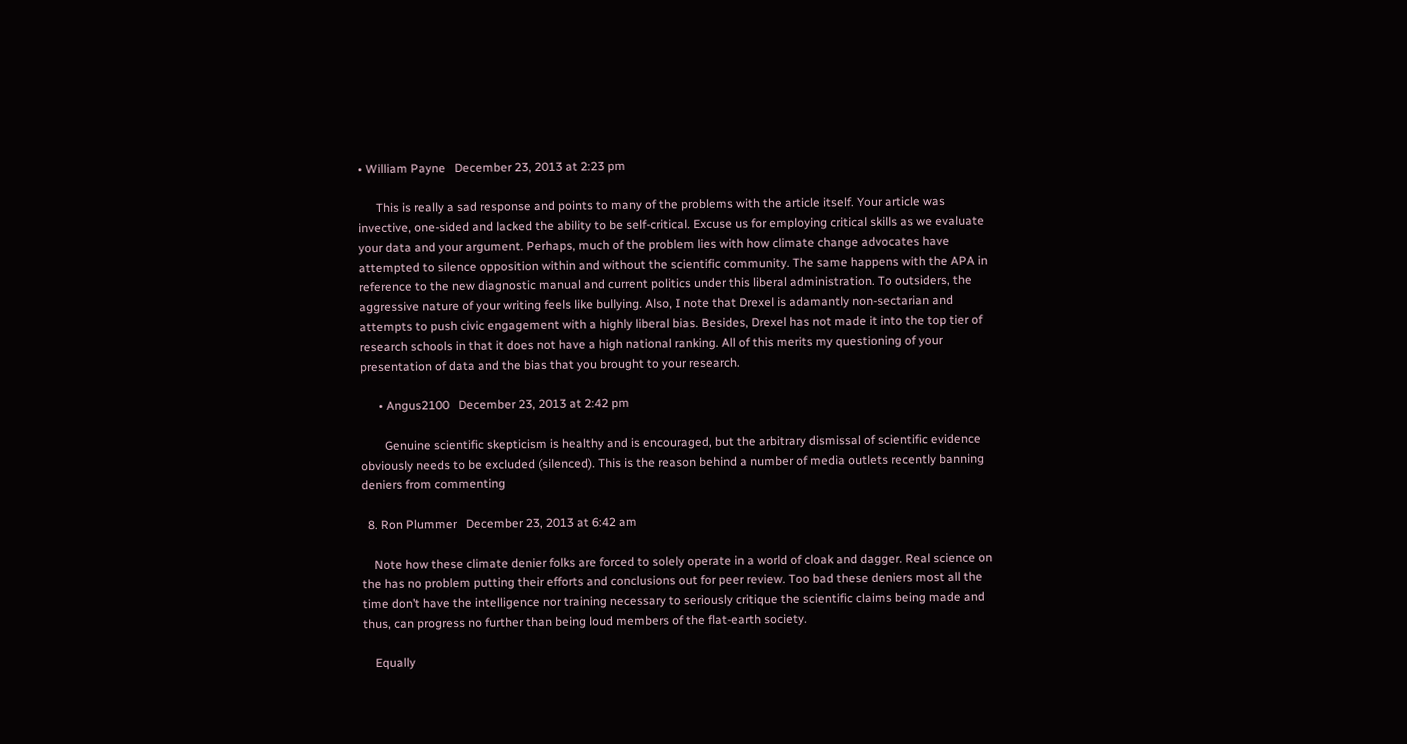• William Payne   December 23, 2013 at 2:23 pm

      This is really a sad response and points to many of the problems with the article itself. Your article was invective, one-sided and lacked the ability to be self-critical. Excuse us for employing critical skills as we evaluate your data and your argument. Perhaps, much of the problem lies with how climate change advocates have attempted to silence opposition within and without the scientific community. The same happens with the APA in reference to the new diagnostic manual and current politics under this liberal administration. To outsiders, the aggressive nature of your writing feels like bullying. Also, I note that Drexel is adamantly non-sectarian and attempts to push civic engagement with a highly liberal bias. Besides, Drexel has not made it into the top tier of research schools in that it does not have a high national ranking. All of this merits my questioning of your presentation of data and the bias that you brought to your research.

      • Angus2100   December 23, 2013 at 2:42 pm

        Genuine scientific skepticism is healthy and is encouraged, but the arbitrary dismissal of scientific evidence obviously needs to be excluded (silenced). This is the reason behind a number of media outlets recently banning deniers from commenting

  8. Ron Plummer   December 23, 2013 at 6:42 am

    Note how these climate denier folks are forced to solely operate in a world of cloak and dagger. Real science on the has no problem putting their efforts and conclusions out for peer review. Too bad these deniers most all the time don’t have the intelligence nor training necessary to seriously critique the scientific claims being made and thus, can progress no further than being loud members of the flat-earth society.

    Equally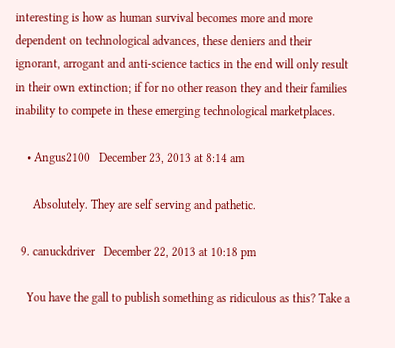interesting is how as human survival becomes more and more dependent on technological advances, these deniers and their ignorant, arrogant and anti-science tactics in the end will only result in their own extinction; if for no other reason they and their families inability to compete in these emerging technological marketplaces.

    • Angus2100   December 23, 2013 at 8:14 am

      Absolutely. They are self serving and pathetic.

  9. canuckdriver   December 22, 2013 at 10:18 pm

    You have the gall to publish something as ridiculous as this? Take a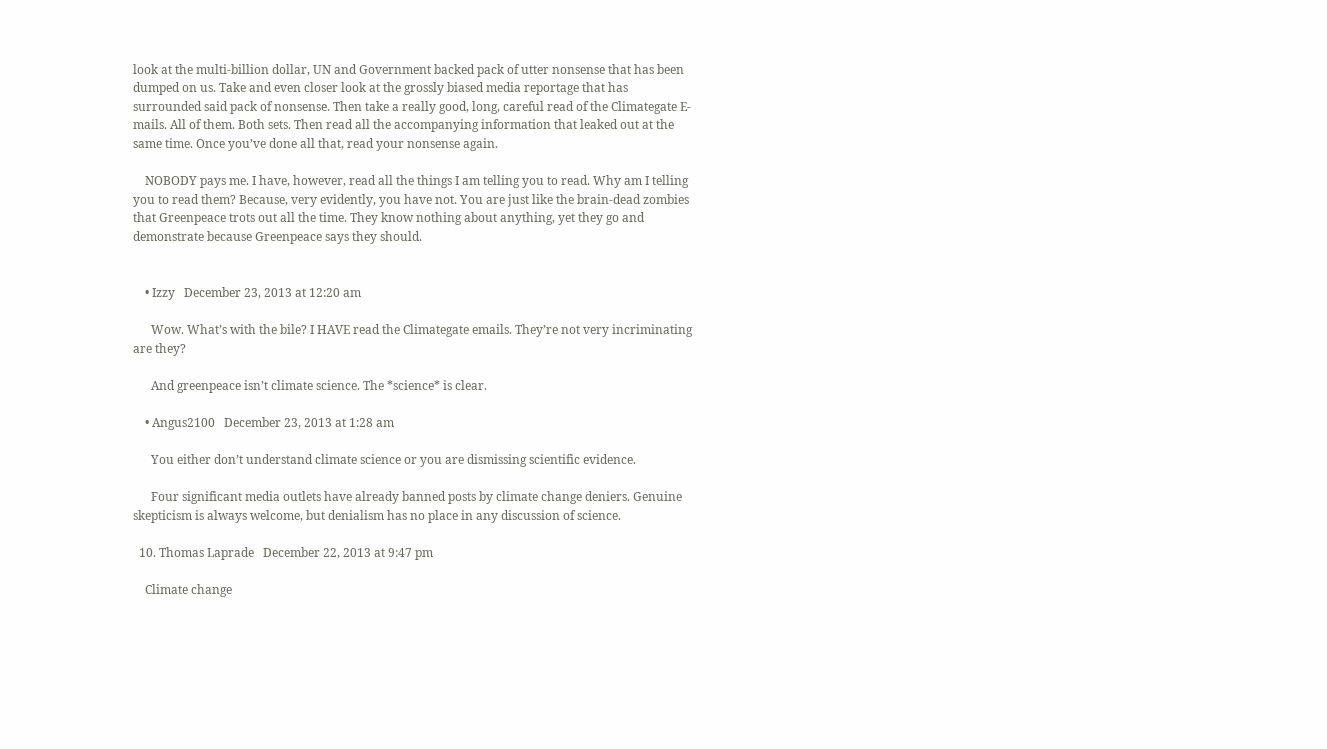look at the multi-billion dollar, UN and Government backed pack of utter nonsense that has been dumped on us. Take and even closer look at the grossly biased media reportage that has surrounded said pack of nonsense. Then take a really good, long, careful read of the Climategate E-mails. All of them. Both sets. Then read all the accompanying information that leaked out at the same time. Once you’ve done all that, read your nonsense again.

    NOBODY pays me. I have, however, read all the things I am telling you to read. Why am I telling you to read them? Because, very evidently, you have not. You are just like the brain-dead zombies that Greenpeace trots out all the time. They know nothing about anything, yet they go and demonstrate because Greenpeace says they should.


    • Izzy   December 23, 2013 at 12:20 am

      Wow. What’s with the bile? I HAVE read the Climategate emails. They’re not very incriminating are they?

      And greenpeace isn’t climate science. The *science* is clear.

    • Angus2100   December 23, 2013 at 1:28 am

      You either don’t understand climate science or you are dismissing scientific evidence.

      Four significant media outlets have already banned posts by climate change deniers. Genuine skepticism is always welcome, but denialism has no place in any discussion of science.

  10. Thomas Laprade   December 22, 2013 at 9:47 pm

    Climate change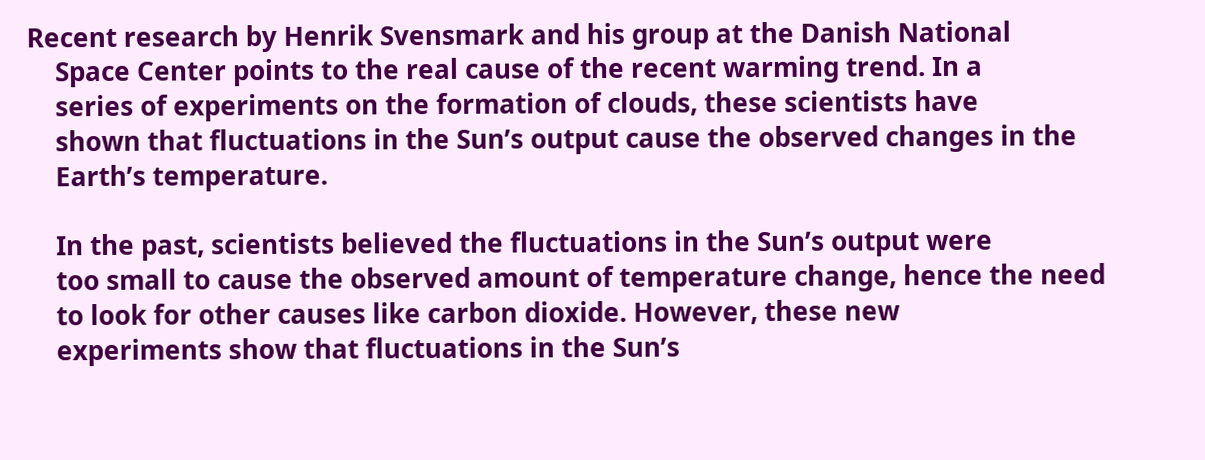Recent research by Henrik Svensmark and his group at the Danish National
    Space Center points to the real cause of the recent warming trend. In a
    series of experiments on the formation of clouds, these scientists have
    shown that fluctuations in the Sun’s output cause the observed changes in the
    Earth’s temperature.

    In the past, scientists believed the fluctuations in the Sun’s output were
    too small to cause the observed amount of temperature change, hence the need
    to look for other causes like carbon dioxide. However, these new
    experiments show that fluctuations in the Sun’s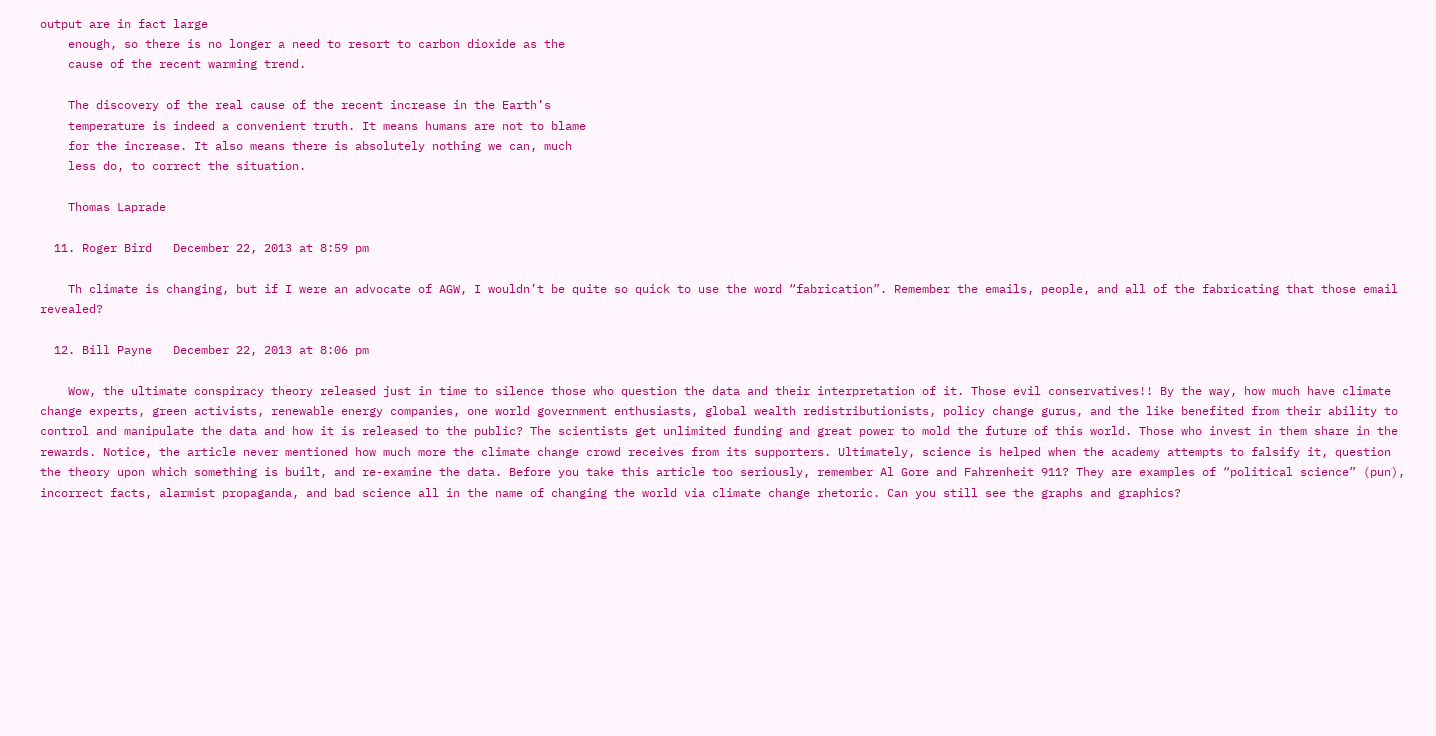output are in fact large
    enough, so there is no longer a need to resort to carbon dioxide as the
    cause of the recent warming trend.

    The discovery of the real cause of the recent increase in the Earth’s
    temperature is indeed a convenient truth. It means humans are not to blame
    for the increase. It also means there is absolutely nothing we can, much
    less do, to correct the situation.

    Thomas Laprade

  11. Roger Bird   December 22, 2013 at 8:59 pm

    Th climate is changing, but if I were an advocate of AGW, I wouldn’t be quite so quick to use the word “fabrication”. Remember the emails, people, and all of the fabricating that those email revealed?

  12. Bill Payne   December 22, 2013 at 8:06 pm

    Wow, the ultimate conspiracy theory released just in time to silence those who question the data and their interpretation of it. Those evil conservatives!! By the way, how much have climate change experts, green activists, renewable energy companies, one world government enthusiasts, global wealth redistributionists, policy change gurus, and the like benefited from their ability to control and manipulate the data and how it is released to the public? The scientists get unlimited funding and great power to mold the future of this world. Those who invest in them share in the rewards. Notice, the article never mentioned how much more the climate change crowd receives from its supporters. Ultimately, science is helped when the academy attempts to falsify it, question the theory upon which something is built, and re-examine the data. Before you take this article too seriously, remember Al Gore and Fahrenheit 911? They are examples of “political science” (pun), incorrect facts, alarmist propaganda, and bad science all in the name of changing the world via climate change rhetoric. Can you still see the graphs and graphics?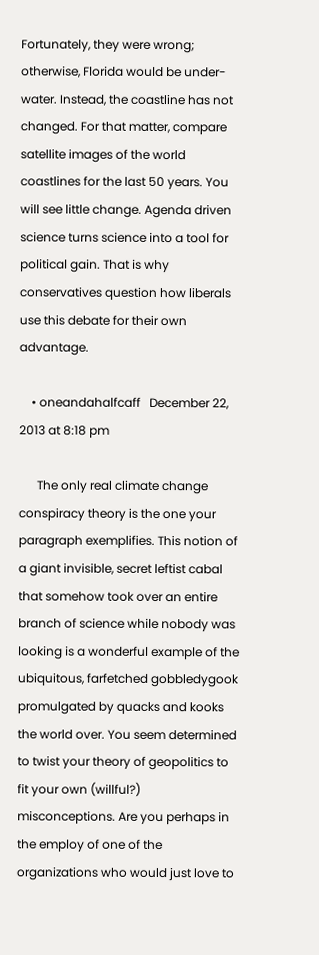Fortunately, they were wrong; otherwise, Florida would be under-water. Instead, the coastline has not changed. For that matter, compare satellite images of the world coastlines for the last 50 years. You will see little change. Agenda driven science turns science into a tool for political gain. That is why conservatives question how liberals use this debate for their own advantage.

    • oneandahalfcaff   December 22, 2013 at 8:18 pm

      The only real climate change conspiracy theory is the one your paragraph exemplifies. This notion of a giant invisible, secret leftist cabal that somehow took over an entire branch of science while nobody was looking is a wonderful example of the ubiquitous, farfetched gobbledygook promulgated by quacks and kooks the world over. You seem determined to twist your theory of geopolitics to fit your own (willful?) misconceptions. Are you perhaps in the employ of one of the organizations who would just love to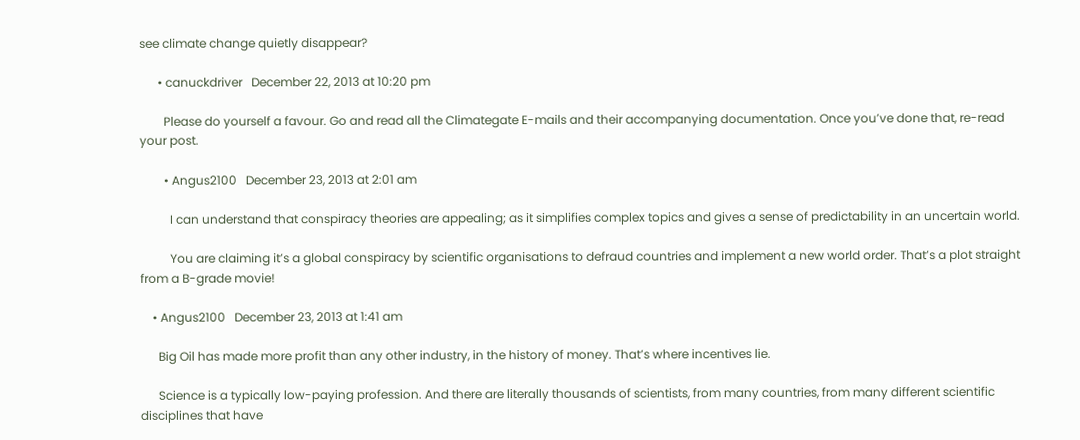see climate change quietly disappear?

      • canuckdriver   December 22, 2013 at 10:20 pm

        Please do yourself a favour. Go and read all the Climategate E-mails and their accompanying documentation. Once you’ve done that, re-read your post.

        • Angus2100   December 23, 2013 at 2:01 am

          I can understand that conspiracy theories are appealing; as it simplifies complex topics and gives a sense of predictability in an uncertain world.

          You are claiming it’s a global conspiracy by scientific organisations to defraud countries and implement a new world order. That’s a plot straight from a B-grade movie!

    • Angus2100   December 23, 2013 at 1:41 am

      Big Oil has made more profit than any other industry, in the history of money. That’s where incentives lie.

      Science is a typically low-paying profession. And there are literally thousands of scientists, from many countries, from many different scientific disciplines that have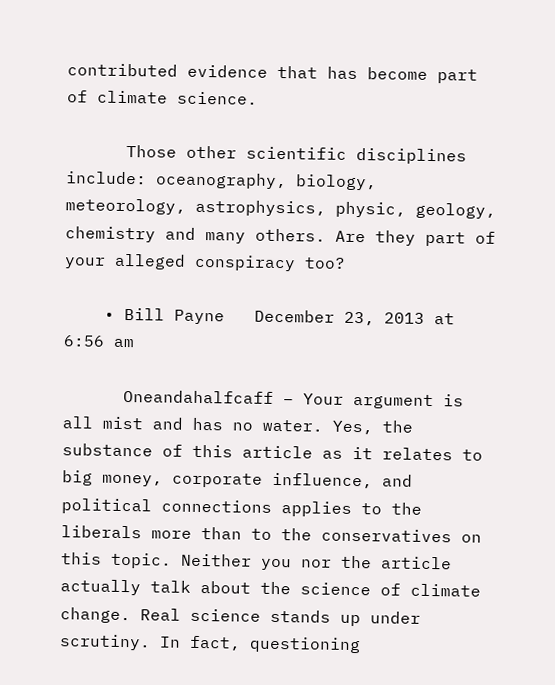contributed evidence that has become part of climate science.

      Those other scientific disciplines include: oceanography, biology, meteorology, astrophysics, physic, geology, chemistry and many others. Are they part of your alleged conspiracy too?

    • Bill Payne   December 23, 2013 at 6:56 am

      Oneandahalfcaff – Your argument is all mist and has no water. Yes, the substance of this article as it relates to big money, corporate influence, and political connections applies to the liberals more than to the conservatives on this topic. Neither you nor the article actually talk about the science of climate change. Real science stands up under scrutiny. In fact, questioning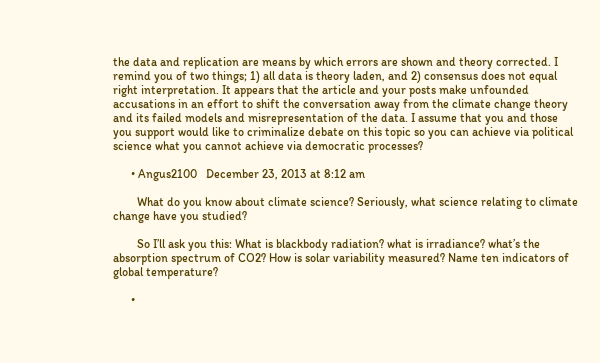the data and replication are means by which errors are shown and theory corrected. I remind you of two things; 1) all data is theory laden, and 2) consensus does not equal right interpretation. It appears that the article and your posts make unfounded accusations in an effort to shift the conversation away from the climate change theory and its failed models and misrepresentation of the data. I assume that you and those you support would like to criminalize debate on this topic so you can achieve via political science what you cannot achieve via democratic processes?

      • Angus2100   December 23, 2013 at 8:12 am

        What do you know about climate science? Seriously, what science relating to climate change have you studied?

        So I’ll ask you this: What is blackbody radiation? what is irradiance? what’s the absorption spectrum of CO2? How is solar variability measured? Name ten indicators of global temperature?

      •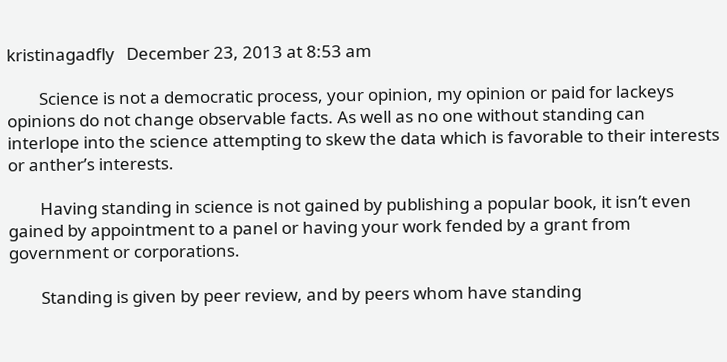kristinagadfly   December 23, 2013 at 8:53 am

        Science is not a democratic process, your opinion, my opinion or paid for lackeys opinions do not change observable facts. As well as no one without standing can interlope into the science attempting to skew the data which is favorable to their interests or anther’s interests.

        Having standing in science is not gained by publishing a popular book, it isn’t even gained by appointment to a panel or having your work fended by a grant from government or corporations.

        Standing is given by peer review, and by peers whom have standing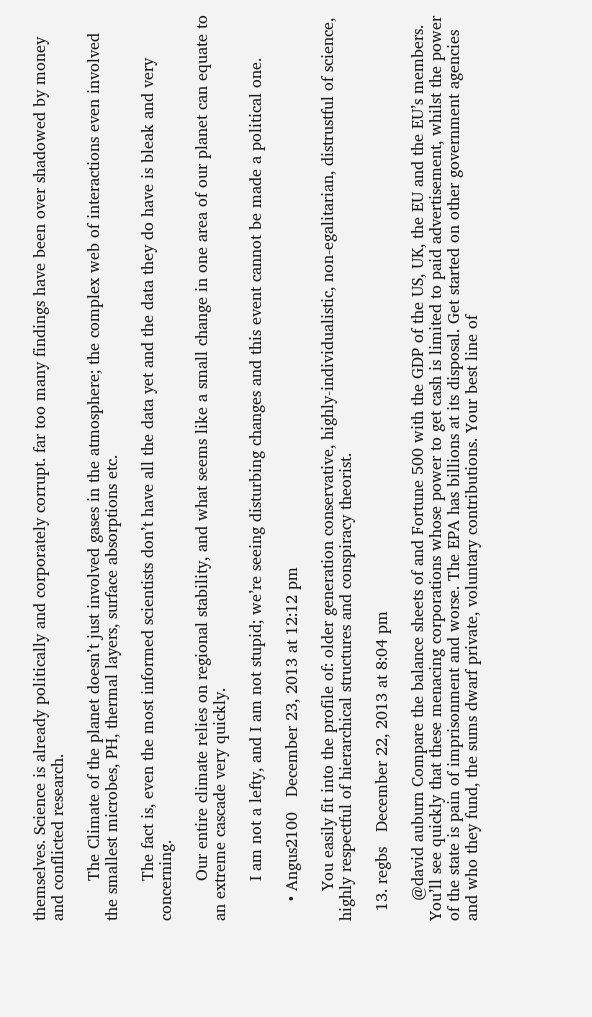themselves. Science is already politically and corporately corrupt. far too many findings have been over shadowed by money and conflicted research.

        The Climate of the planet doesn’t just involved gases in the atmosphere; the complex web of interactions even involved the smallest microbes, PH, thermal layers, surface absorptions etc.

        The fact is, even the most informed scientists don’t have all the data yet and the data they do have is bleak and very concerning.

        Our entire climate relies on regional stability, and what seems like a small change in one area of our planet can equate to an extreme cascade very quickly.

        I am not a lefty, and I am not stupid; we’re seeing disturbing changes and this event cannot be made a political one.

    • Angus2100   December 23, 2013 at 12:12 pm

      You easily fit into the profile of: older generation conservative, highly-individualistic, non-egalitarian, distrustful of science, highly respectful of hierarchical structures and conspiracy theorist.

  13. regbs   December 22, 2013 at 8:04 pm

    @david auburn Compare the balance sheets of and Fortune 500 with the GDP of the US, UK, the EU and the EU’s members. You’ll see quickly that these menacing corporations whose power to get cash is limited to paid advertisement, whilst the power of the state is pain of imprisonment and worse. The EPA has billions at its disposal. Get started on other government agencies and who they fund, the sums dwarf private, voluntary contributions. Your best line of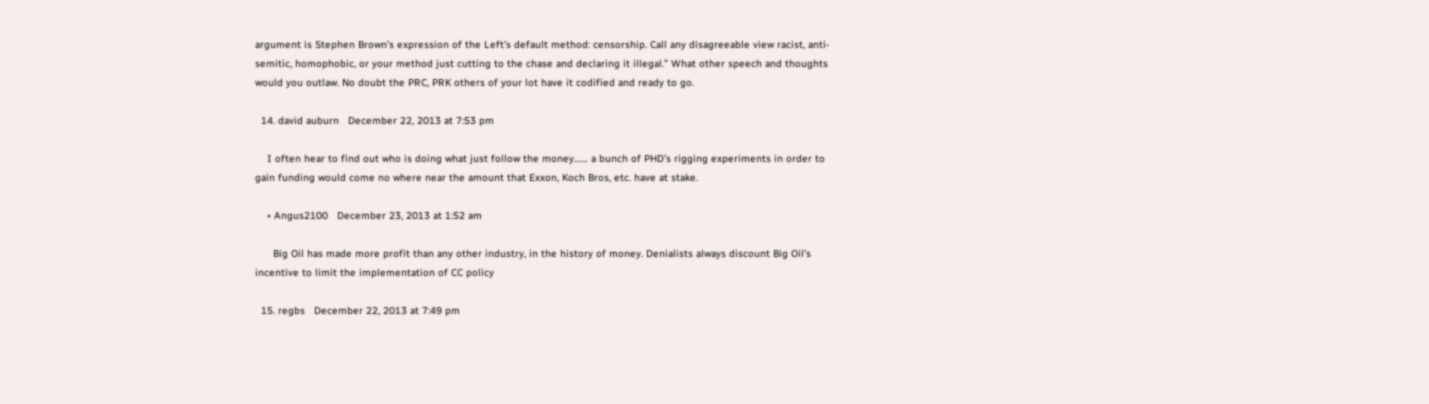argument is Stephen Brown’s expression of the Left’s default method: censorship. Call any disagreeable view racist, anti-semitic, homophobic, or your method just cutting to the chase and declaring it illegal.” What other speech and thoughts would you outlaw. No doubt the PRC, PRK others of your lot have it codified and ready to go.

  14. david auburn   December 22, 2013 at 7:53 pm

    I often hear to find out who is doing what just follow the money…… a bunch of PHD’s rigging experiments in order to gain funding would come no where near the amount that Exxon, Koch Bros, etc. have at stake.

    • Angus2100   December 23, 2013 at 1:52 am

      Big Oil has made more profit than any other industry, in the history of money. Denialists always discount Big Oil’s incentive to limit the implementation of CC policy

  15. regbs   December 22, 2013 at 7:49 pm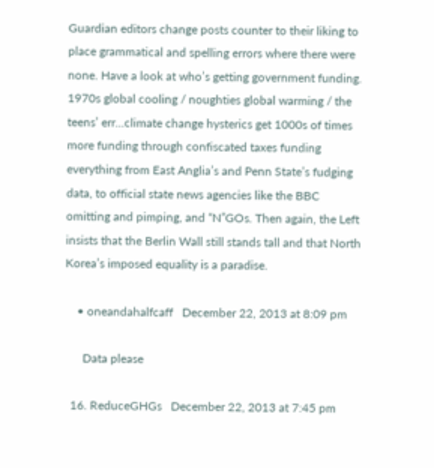Guardian editors change posts counter to their liking to place grammatical and spelling errors where there were none. Have a look at who’s getting government funding. 1970s global cooling / noughties global warming / the teens’ err…climate change hysterics get 1000s of times more funding through confiscated taxes funding everything from East Anglia’s and Penn State’s fudging data, to official state news agencies like the BBC omitting and pimping, and “N”GOs. Then again, the Left insists that the Berlin Wall still stands tall and that North Korea’s imposed equality is a paradise.

    • oneandahalfcaff   December 22, 2013 at 8:09 pm

      Data please

  16. ReduceGHGs   December 22, 2013 at 7:45 pm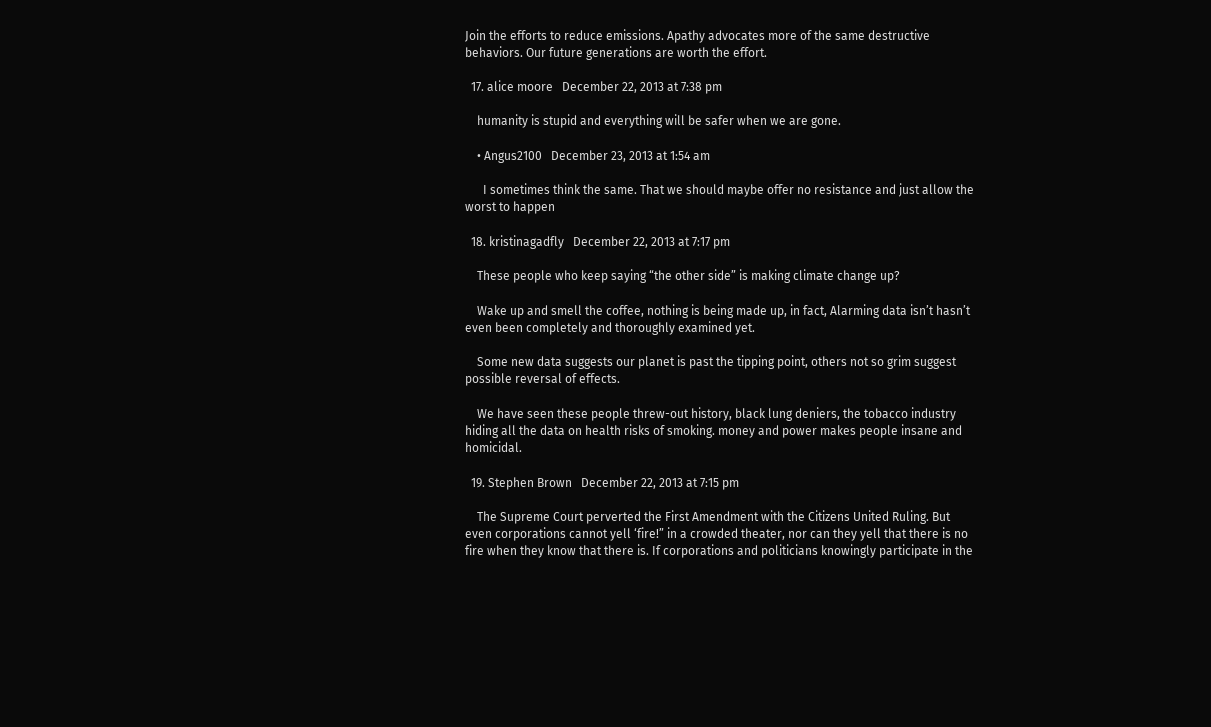Join the efforts to reduce emissions. Apathy advocates more of the same destructive behaviors. Our future generations are worth the effort.

  17. alice moore   December 22, 2013 at 7:38 pm

    humanity is stupid and everything will be safer when we are gone.

    • Angus2100   December 23, 2013 at 1:54 am

      I sometimes think the same. That we should maybe offer no resistance and just allow the worst to happen

  18. kristinagadfly   December 22, 2013 at 7:17 pm

    These people who keep saying “the other side” is making climate change up?

    Wake up and smell the coffee, nothing is being made up, in fact, Alarming data isn’t hasn’t even been completely and thoroughly examined yet.

    Some new data suggests our planet is past the tipping point, others not so grim suggest possible reversal of effects.

    We have seen these people threw-out history, black lung deniers, the tobacco industry hiding all the data on health risks of smoking. money and power makes people insane and homicidal.

  19. Stephen Brown   December 22, 2013 at 7:15 pm

    The Supreme Court perverted the First Amendment with the Citizens United Ruling. But even corporations cannot yell ‘fire!” in a crowded theater, nor can they yell that there is no fire when they know that there is. If corporations and politicians knowingly participate in the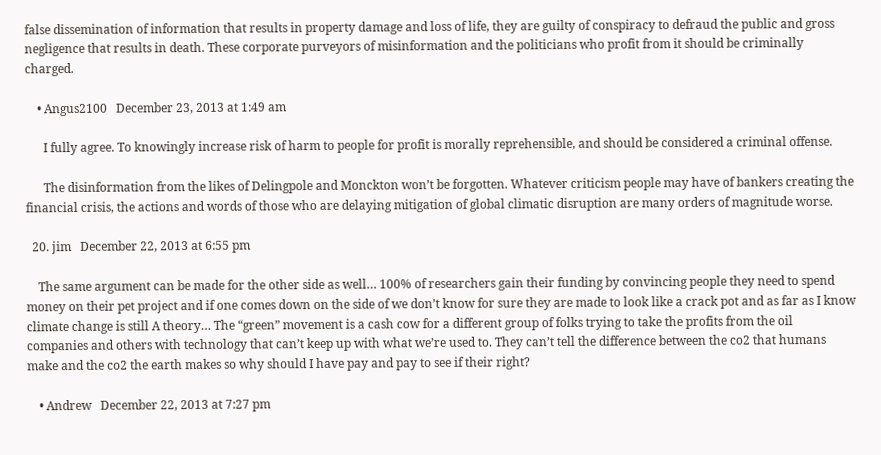false dissemination of information that results in property damage and loss of life, they are guilty of conspiracy to defraud the public and gross negligence that results in death. These corporate purveyors of misinformation and the politicians who profit from it should be criminally charged.

    • Angus2100   December 23, 2013 at 1:49 am

      I fully agree. To knowingly increase risk of harm to people for profit is morally reprehensible, and should be considered a criminal offense.

      The disinformation from the likes of Delingpole and Monckton won’t be forgotten. Whatever criticism people may have of bankers creating the financial crisis, the actions and words of those who are delaying mitigation of global climatic disruption are many orders of magnitude worse.

  20. jim   December 22, 2013 at 6:55 pm

    The same argument can be made for the other side as well… 100% of researchers gain their funding by convincing people they need to spend money on their pet project and if one comes down on the side of we don’t know for sure they are made to look like a crack pot and as far as I know climate change is still A theory… The “green” movement is a cash cow for a different group of folks trying to take the profits from the oil companies and others with technology that can’t keep up with what we’re used to. They can’t tell the difference between the co2 that humans make and the co2 the earth makes so why should I have pay and pay to see if their right?

    • Andrew   December 22, 2013 at 7:27 pm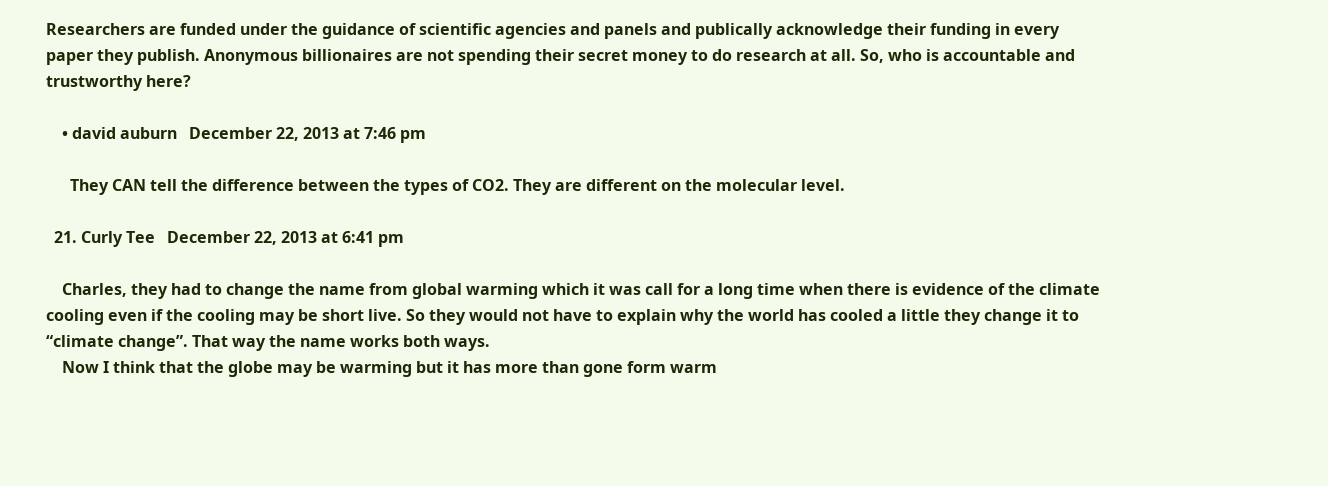Researchers are funded under the guidance of scientific agencies and panels and publically acknowledge their funding in every paper they publish. Anonymous billionaires are not spending their secret money to do research at all. So, who is accountable and trustworthy here?

    • david auburn   December 22, 2013 at 7:46 pm

      They CAN tell the difference between the types of CO2. They are different on the molecular level.

  21. Curly Tee   December 22, 2013 at 6:41 pm

    Charles, they had to change the name from global warming which it was call for a long time when there is evidence of the climate cooling even if the cooling may be short live. So they would not have to explain why the world has cooled a little they change it to “climate change”. That way the name works both ways.
    Now I think that the globe may be warming but it has more than gone form warm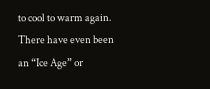to cool to warm again. There have even been an “Ice Age” or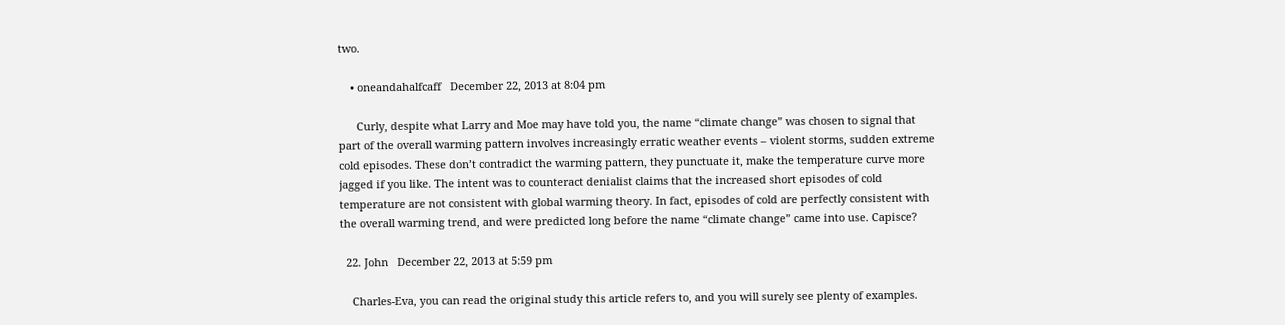two.

    • oneandahalfcaff   December 22, 2013 at 8:04 pm

      Curly, despite what Larry and Moe may have told you, the name “climate change” was chosen to signal that part of the overall warming pattern involves increasingly erratic weather events – violent storms, sudden extreme cold episodes. These don’t contradict the warming pattern, they punctuate it, make the temperature curve more jagged if you like. The intent was to counteract denialist claims that the increased short episodes of cold temperature are not consistent with global warming theory. In fact, episodes of cold are perfectly consistent with the overall warming trend, and were predicted long before the name “climate change” came into use. Capisce?

  22. John   December 22, 2013 at 5:59 pm

    Charles-Eva, you can read the original study this article refers to, and you will surely see plenty of examples.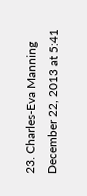23. Charles-Eva Manning   December 22, 2013 at 5:41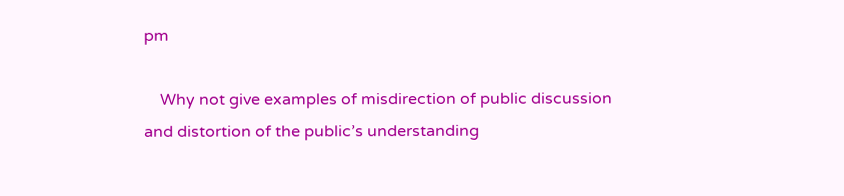pm

    Why not give examples of misdirection of public discussion and distortion of the public’s understanding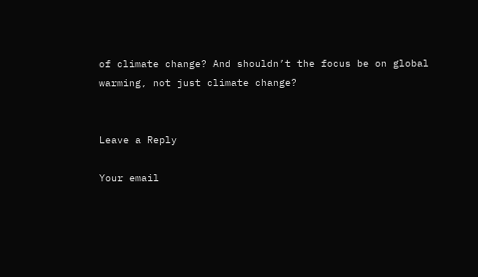of climate change? And shouldn’t the focus be on global warming, not just climate change?


Leave a Reply

Your email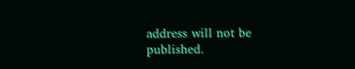address will not be published.